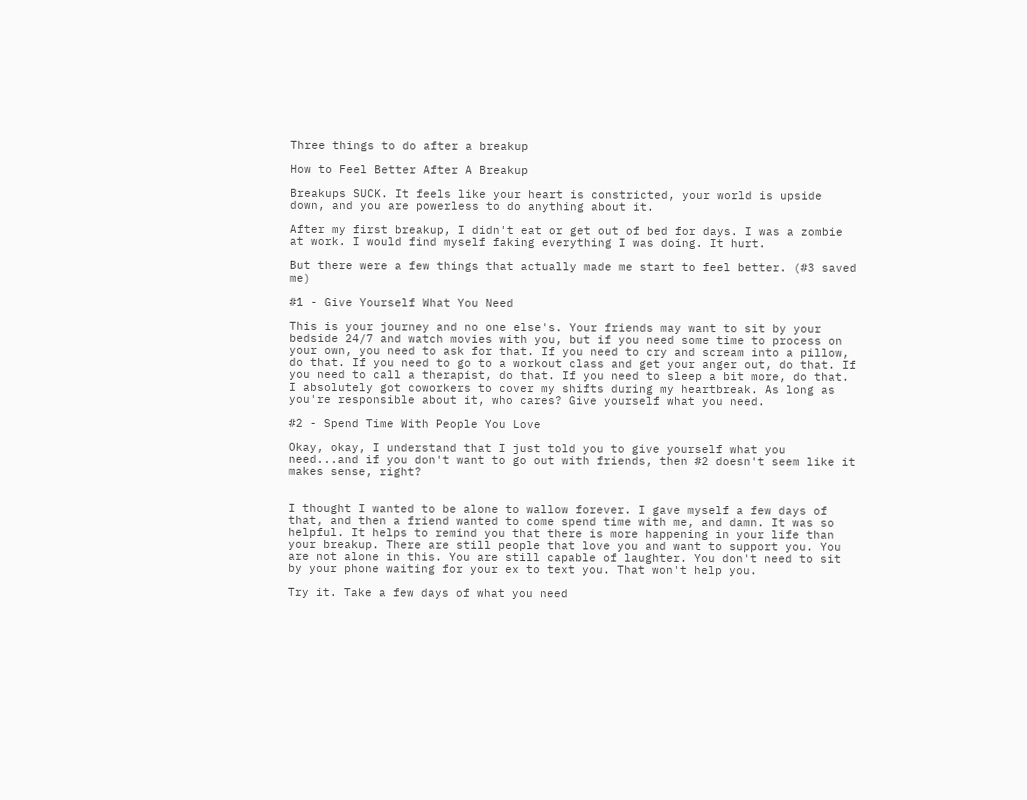Three things to do after a breakup

How to Feel Better After A Breakup

Breakups SUCK. It feels like your heart is constricted, your world is upside down, and you are powerless to do anything about it.

After my first breakup, I didn't eat or get out of bed for days. I was a zombie at work. I would find myself faking everything I was doing. It hurt.

But there were a few things that actually made me start to feel better. (#3 saved me)

#1 - Give Yourself What You Need

This is your journey and no one else's. Your friends may want to sit by your bedside 24/7 and watch movies with you, but if you need some time to process on your own, you need to ask for that. If you need to cry and scream into a pillow, do that. If you need to go to a workout class and get your anger out, do that. If you need to call a therapist, do that. If you need to sleep a bit more, do that. I absolutely got coworkers to cover my shifts during my heartbreak. As long as you're responsible about it, who cares? Give yourself what you need.

#2 - Spend Time With People You Love

Okay, okay, I understand that I just told you to give yourself what you need...and if you don't want to go out with friends, then #2 doesn't seem like it makes sense, right?


I thought I wanted to be alone to wallow forever. I gave myself a few days of that, and then a friend wanted to come spend time with me, and damn. It was so helpful. It helps to remind you that there is more happening in your life than your breakup. There are still people that love you and want to support you. You are not alone in this. You are still capable of laughter. You don't need to sit by your phone waiting for your ex to text you. That won't help you.

Try it. Take a few days of what you need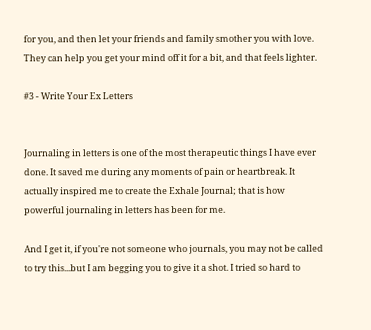for you, and then let your friends and family smother you with love. They can help you get your mind off it for a bit, and that feels lighter.

#3 - Write Your Ex Letters


Journaling in letters is one of the most therapeutic things I have ever done. It saved me during any moments of pain or heartbreak. It actually inspired me to create the Exhale Journal; that is how powerful journaling in letters has been for me.

And I get it, if you're not someone who journals, you may not be called to try this...but I am begging you to give it a shot. I tried so hard to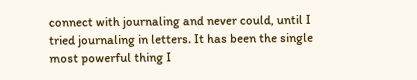connect with journaling and never could, until I tried journaling in letters. It has been the single most powerful thing I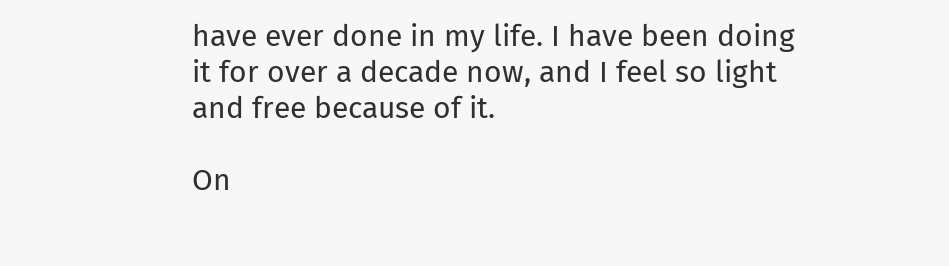have ever done in my life. I have been doing it for over a decade now, and I feel so light and free because of it.

On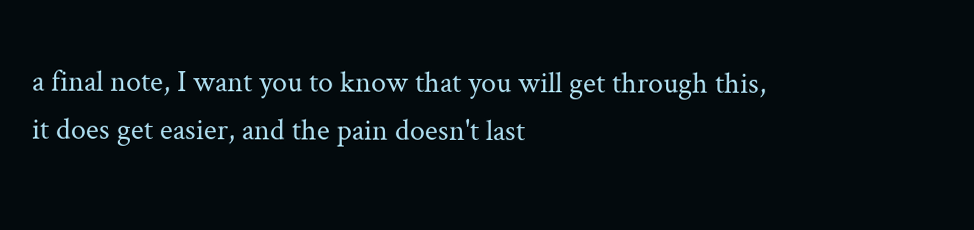a final note, I want you to know that you will get through this, it does get easier, and the pain doesn't last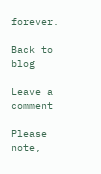forever.

Back to blog

Leave a comment

Please note,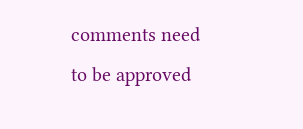comments need to be approved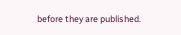before they are published.